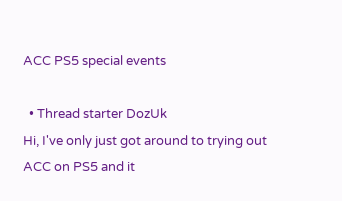ACC PS5 special events

  • Thread starter DozUk
Hi, I've only just got around to trying out ACC on PS5 and it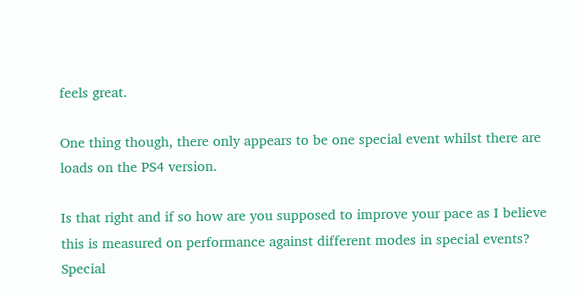feels great.

One thing though, there only appears to be one special event whilst there are loads on the PS4 version.

Is that right and if so how are you supposed to improve your pace as I believe this is measured on performance against different modes in special events?
Special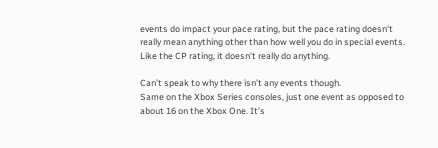events do impact your pace rating, but the pace rating doesn’t really mean anything other than how well you do in special events. Like the CP rating, it doesn’t really do anything.

Can’t speak to why there isn’t any events though.
Same on the Xbox Series consoles, just one event as opposed to about 16 on the Xbox One. It’s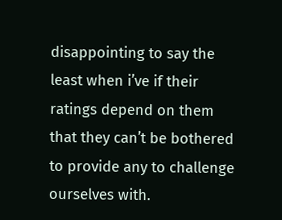disappointing to say the least when i’ve if their ratings depend on them that they can’t be bothered to provide any to challenge ourselves with.